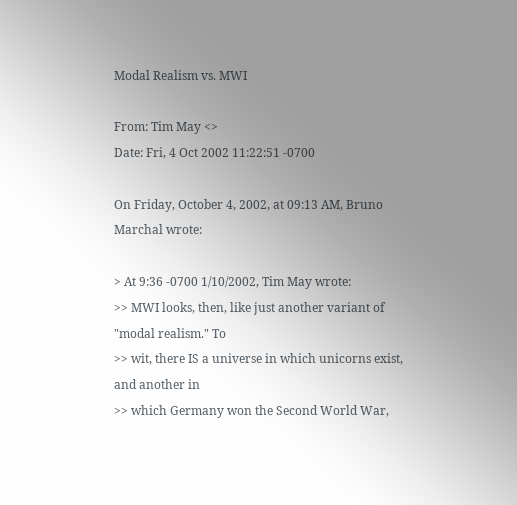Modal Realism vs. MWI

From: Tim May <>
Date: Fri, 4 Oct 2002 11:22:51 -0700

On Friday, October 4, 2002, at 09:13 AM, Bruno Marchal wrote:

> At 9:36 -0700 1/10/2002, Tim May wrote:
>> MWI looks, then, like just another variant of "modal realism." To
>> wit, there IS a universe in which unicorns exist, and another in
>> which Germany won the Second World War,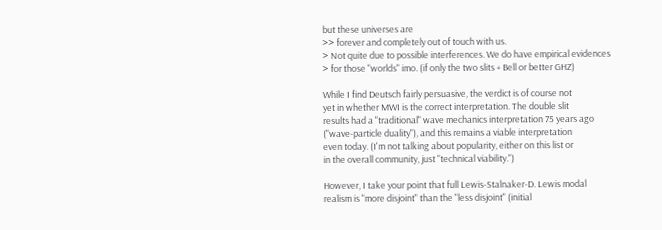but these universes are
>> forever and completely out of touch with us.
> Not quite due to possible interferences. We do have empirical evidences
> for those "worlds" imo. (if only the two slits + Bell or better GHZ)

While I find Deutsch fairly persuasive, the verdict is of course not
yet in whether MWI is the correct interpretation. The double slit
results had a "traditional" wave mechanics interpretation 75 years ago
("wave-particle duality"), and this remains a viable interpretation
even today. (I'm not talking about popularity, either on this list or
in the overall community, just "technical viability.")

However, I take your point that full Lewis-Stalnaker-D. Lewis modal
realism is "more disjoint" than the "less disjoint" (initial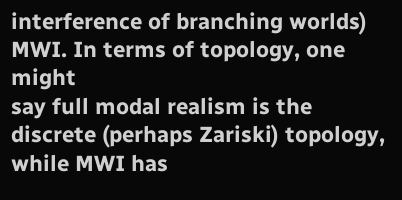interference of branching worlds) MWI. In terms of topology, one might
say full modal realism is the discrete (perhaps Zariski) topology,
while MWI has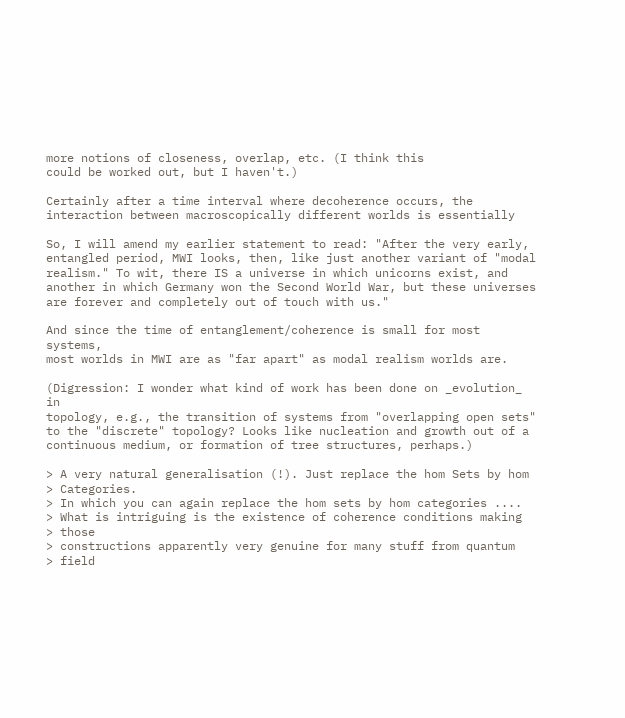more notions of closeness, overlap, etc. (I think this
could be worked out, but I haven't.)

Certainly after a time interval where decoherence occurs, the
interaction between macroscopically different worlds is essentially

So, I will amend my earlier statement to read: "After the very early,
entangled period, MWI looks, then, like just another variant of "modal
realism." To wit, there IS a universe in which unicorns exist, and
another in which Germany won the Second World War, but these universes
are forever and completely out of touch with us."

And since the time of entanglement/coherence is small for most systems,
most worlds in MWI are as "far apart" as modal realism worlds are.

(Digression: I wonder what kind of work has been done on _evolution_ in
topology, e.g., the transition of systems from "overlapping open sets"
to the "discrete" topology? Looks like nucleation and growth out of a
continuous medium, or formation of tree structures, perhaps.)

> A very natural generalisation (!). Just replace the hom Sets by hom
> Categories.
> In which you can again replace the hom sets by hom categories ....
> What is intriguing is the existence of coherence conditions making
> those
> constructions apparently very genuine for many stuff from quantum
> field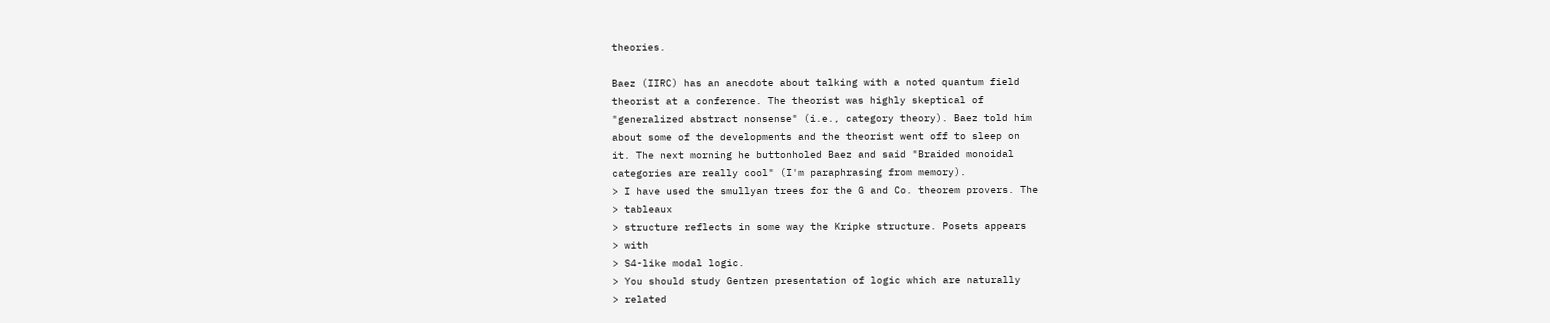theories.

Baez (IIRC) has an anecdote about talking with a noted quantum field
theorist at a conference. The theorist was highly skeptical of
"generalized abstract nonsense" (i.e., category theory). Baez told him
about some of the developments and the theorist went off to sleep on
it. The next morning he buttonholed Baez and said "Braided monoidal
categories are really cool" (I'm paraphrasing from memory).
> I have used the smullyan trees for the G and Co. theorem provers. The
> tableaux
> structure reflects in some way the Kripke structure. Posets appears
> with
> S4-like modal logic.
> You should study Gentzen presentation of logic which are naturally
> related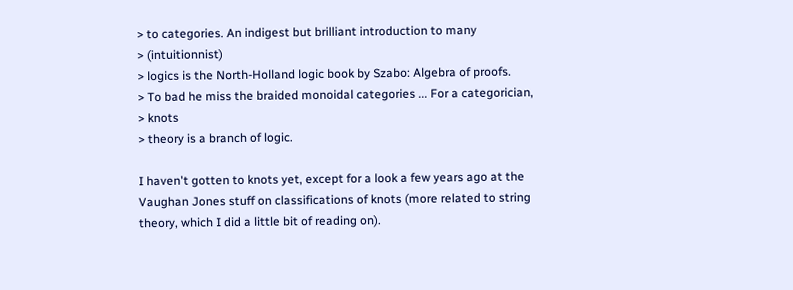> to categories. An indigest but brilliant introduction to many
> (intuitionnist)
> logics is the North-Holland logic book by Szabo: Algebra of proofs.
> To bad he miss the braided monoidal categories ... For a categorician,
> knots
> theory is a branch of logic.

I haven't gotten to knots yet, except for a look a few years ago at the
Vaughan Jones stuff on classifications of knots (more related to string
theory, which I did a little bit of reading on).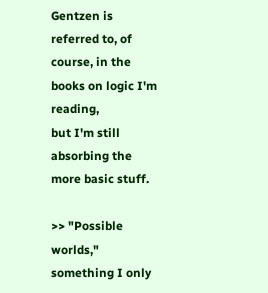Gentzen is referred to, of course, in the books on logic I'm reading,
but I'm still absorbing the more basic stuff.

>> "Possible worlds," something I only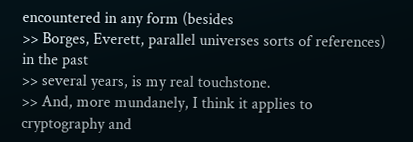encountered in any form (besides
>> Borges, Everett, parallel universes sorts of references) in the past
>> several years, is my real touchstone.
>> And, more mundanely, I think it applies to cryptography and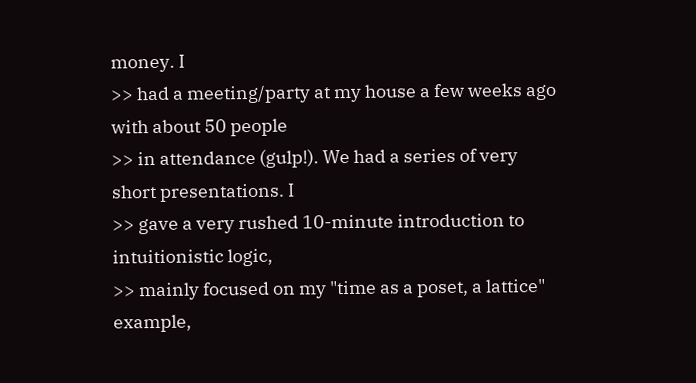money. I
>> had a meeting/party at my house a few weeks ago with about 50 people
>> in attendance (gulp!). We had a series of very short presentations. I
>> gave a very rushed 10-minute introduction to intuitionistic logic,
>> mainly focused on my "time as a poset, a lattice" example,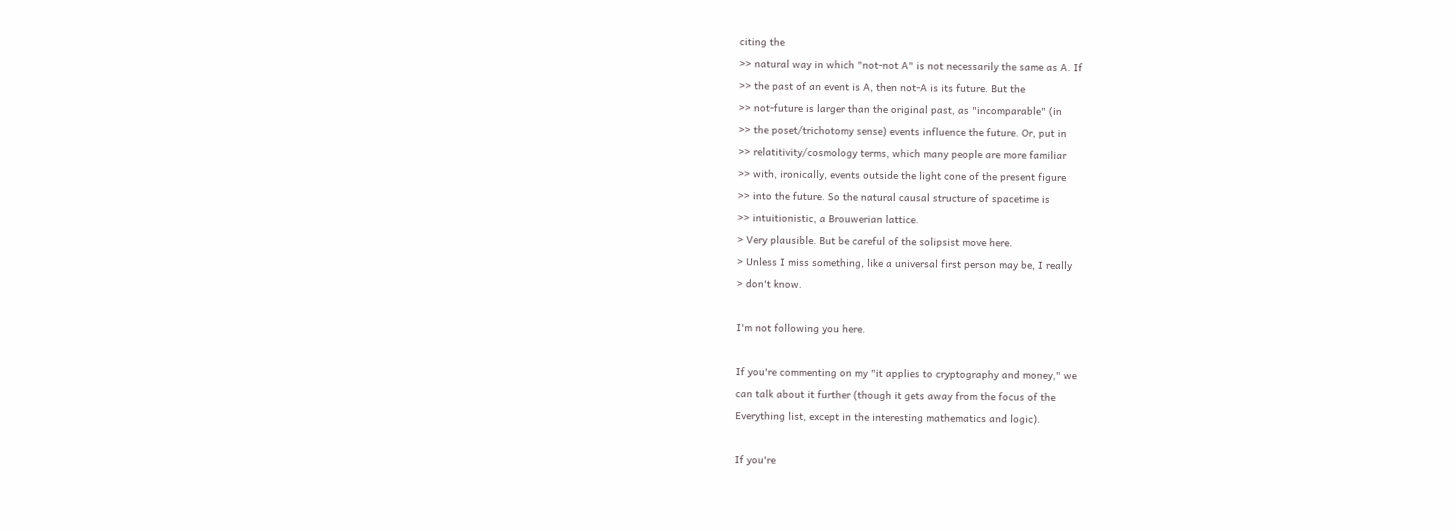citing the
>> natural way in which "not-not A" is not necessarily the same as A. If
>> the past of an event is A, then not-A is its future. But the
>> not-future is larger than the original past, as "incomparable" (in
>> the poset/trichotomy sense) events influence the future. Or, put in
>> relatitivity/cosmology terms, which many people are more familiar
>> with, ironically, events outside the light cone of the present figure
>> into the future. So the natural causal structure of spacetime is
>> intuitionistic, a Brouwerian lattice.
> Very plausible. But be careful of the solipsist move here.
> Unless I miss something, like a universal first person may be, I really
> don't know.

I'm not following you here.

If you're commenting on my "it applies to cryptography and money," we
can talk about it further (though it gets away from the focus of the
Everything list, except in the interesting mathematics and logic).

If you're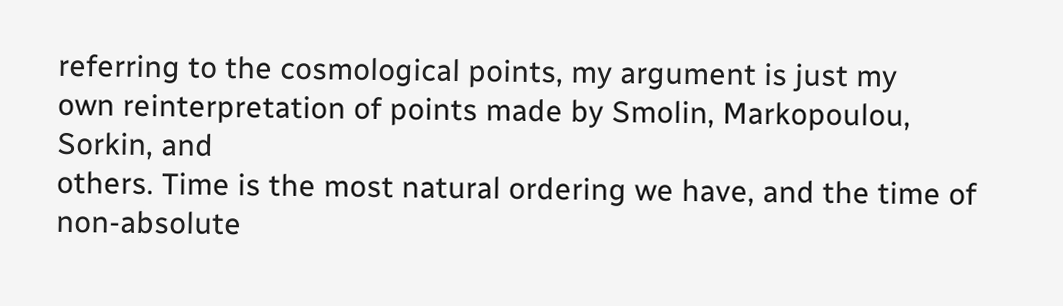referring to the cosmological points, my argument is just my
own reinterpretation of points made by Smolin, Markopoulou, Sorkin, and
others. Time is the most natural ordering we have, and the time of
non-absolute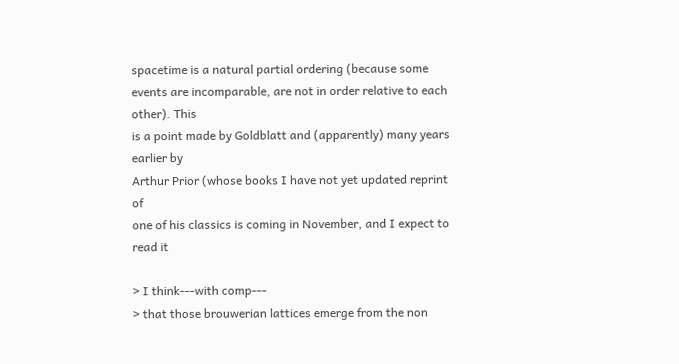spacetime is a natural partial ordering (because some
events are incomparable, are not in order relative to each other). This
is a point made by Goldblatt and (apparently) many years earlier by
Arthur Prior (whose books I have not yet updated reprint of
one of his classics is coming in November, and I expect to read it

> I think---with comp---
> that those brouwerian lattices emerge from the non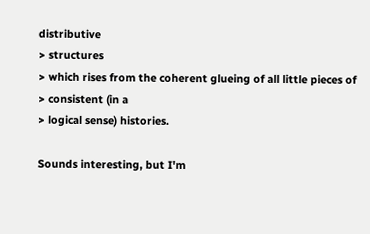distributive
> structures
> which rises from the coherent glueing of all little pieces of
> consistent (in a
> logical sense) histories.

Sounds interesting, but I'm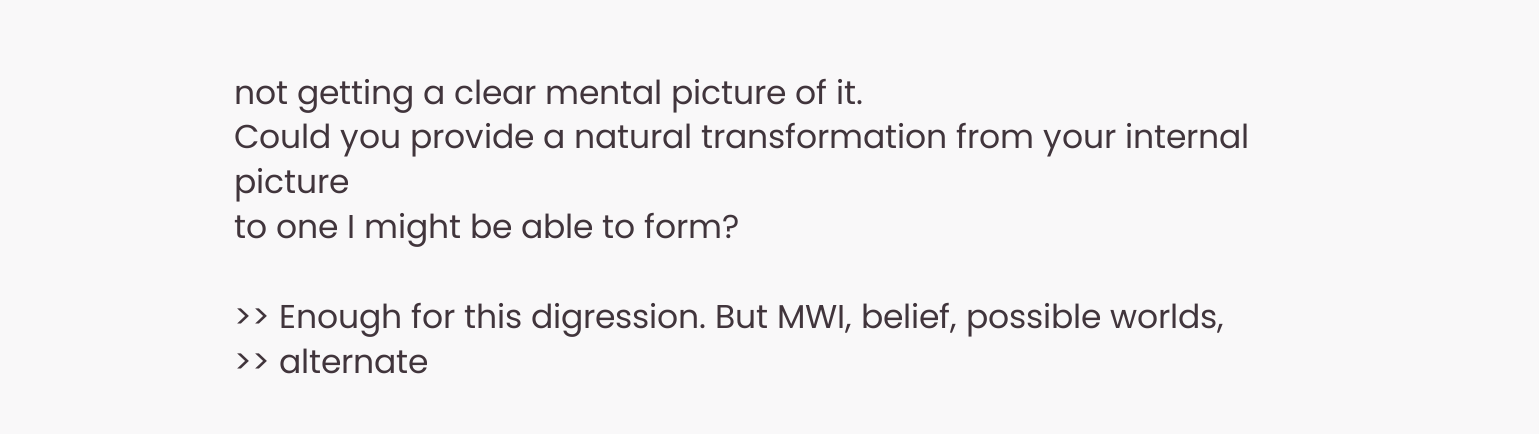not getting a clear mental picture of it.
Could you provide a natural transformation from your internal picture
to one I might be able to form?

>> Enough for this digression. But MWI, belief, possible worlds,
>> alternate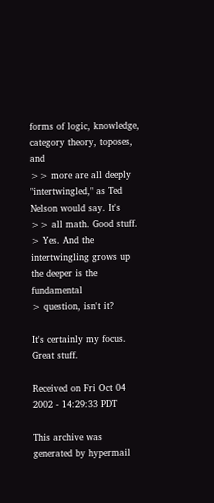forms of logic, knowledge, category theory, toposes, and
>> more are all deeply "intertwingled," as Ted Nelson would say. It's
>> all math. Good stuff.
> Yes. And the intertwingling grows up the deeper is the fundamental
> question, isn't it?

It's certainly my focus. Great stuff.

Received on Fri Oct 04 2002 - 14:29:33 PDT

This archive was generated by hypermail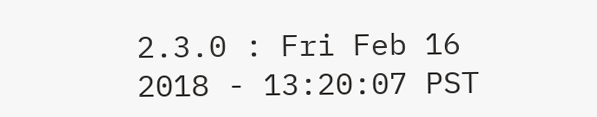2.3.0 : Fri Feb 16 2018 - 13:20:07 PST